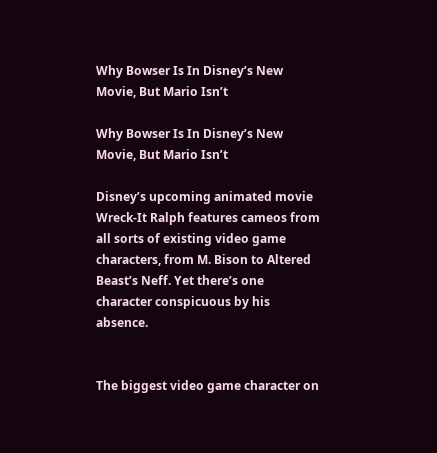Why Bowser Is In Disney’s New Movie, But Mario Isn’t

Why Bowser Is In Disney’s New Movie, But Mario Isn’t

Disney’s upcoming animated movie Wreck-It Ralph features cameos from all sorts of existing video game characters, from M. Bison to Altered Beast’s Neff. Yet there’s one character conspicuous by his absence.


The biggest video game character on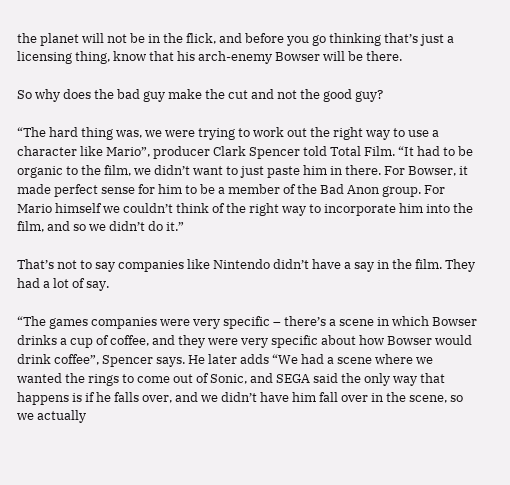the planet will not be in the flick, and before you go thinking that’s just a licensing thing, know that his arch-enemy Bowser will be there.

So why does the bad guy make the cut and not the good guy?

“The hard thing was, we were trying to work out the right way to use a character like Mario”, producer Clark Spencer told Total Film. “It had to be organic to the film, we didn’t want to just paste him in there. For Bowser, it made perfect sense for him to be a member of the Bad Anon group. For Mario himself we couldn’t think of the right way to incorporate him into the film, and so we didn’t do it.”

That’s not to say companies like Nintendo didn’t have a say in the film. They had a lot of say.

“The games companies were very specific – there’s a scene in which Bowser drinks a cup of coffee, and they were very specific about how Bowser would drink coffee”, Spencer says. He later adds “We had a scene where we wanted the rings to come out of Sonic, and SEGA said the only way that happens is if he falls over, and we didn’t have him fall over in the scene, so we actually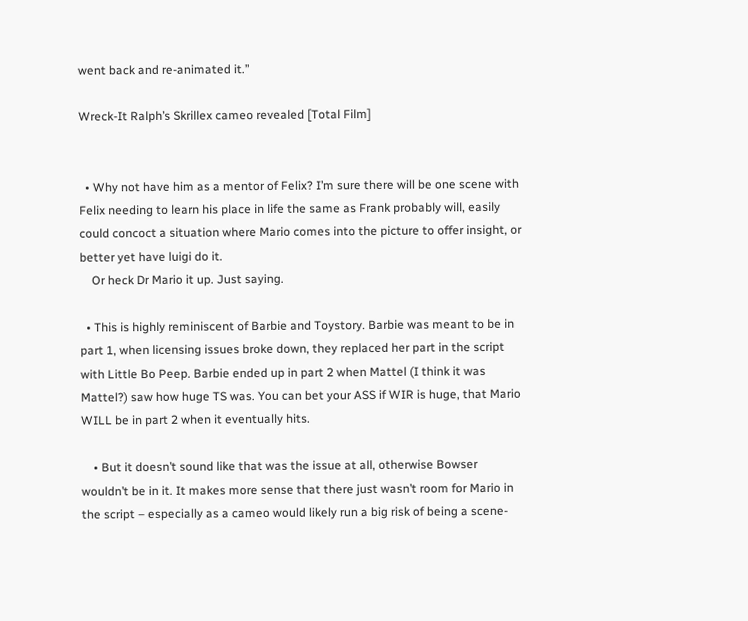went back and re-animated it.”

Wreck-It Ralph’s Skrillex cameo revealed [Total Film]


  • Why not have him as a mentor of Felix? I’m sure there will be one scene with Felix needing to learn his place in life the same as Frank probably will, easily could concoct a situation where Mario comes into the picture to offer insight, or better yet have luigi do it.
    Or heck Dr Mario it up. Just saying.

  • This is highly reminiscent of Barbie and Toystory. Barbie was meant to be in part 1, when licensing issues broke down, they replaced her part in the script with Little Bo Peep. Barbie ended up in part 2 when Mattel (I think it was Mattel?) saw how huge TS was. You can bet your ASS if WIR is huge, that Mario WILL be in part 2 when it eventually hits.

    • But it doesn’t sound like that was the issue at all, otherwise Bowser wouldn’t be in it. It makes more sense that there just wasn’t room for Mario in the script – especially as a cameo would likely run a big risk of being a scene-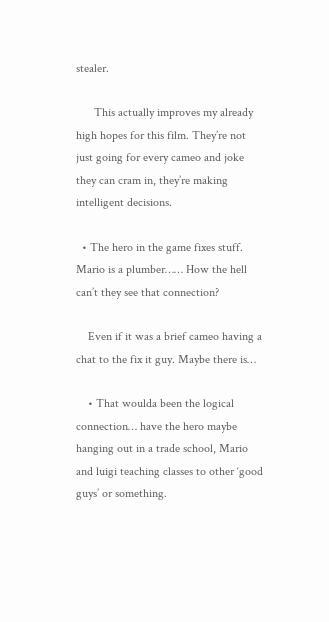stealer.

      This actually improves my already high hopes for this film. They’re not just going for every cameo and joke they can cram in, they’re making intelligent decisions.

  • The hero in the game fixes stuff. Mario is a plumber…… How the hell can’t they see that connection?

    Even if it was a brief cameo having a chat to the fix it guy. Maybe there is…

    • That woulda been the logical connection… have the hero maybe hanging out in a trade school, Mario and luigi teaching classes to other ‘good guys’ or something.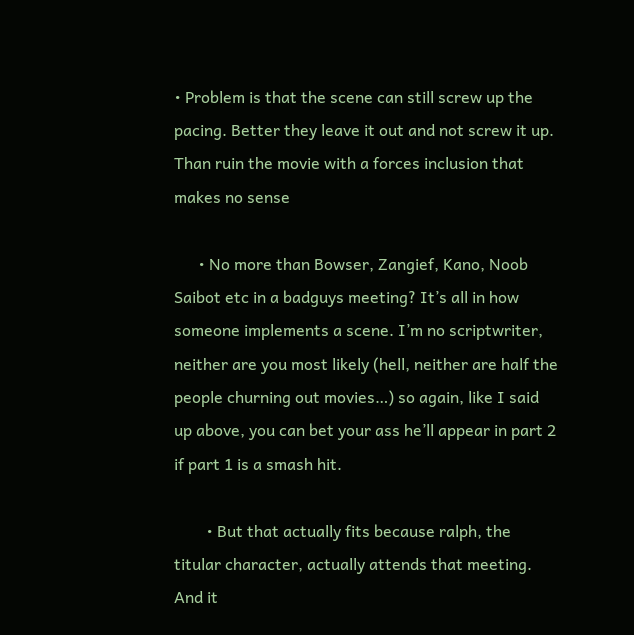• Problem is that the scene can still screw up the pacing. Better they leave it out and not screw it up. Than ruin the movie with a forces inclusion that makes no sense

      • No more than Bowser, Zangief, Kano, Noob Saibot etc in a badguys meeting? It’s all in how someone implements a scene. I’m no scriptwriter, neither are you most likely (hell, neither are half the people churning out movies…) so again, like I said up above, you can bet your ass he’ll appear in part 2 if part 1 is a smash hit.

        • But that actually fits because ralph, the titular character, actually attends that meeting. And it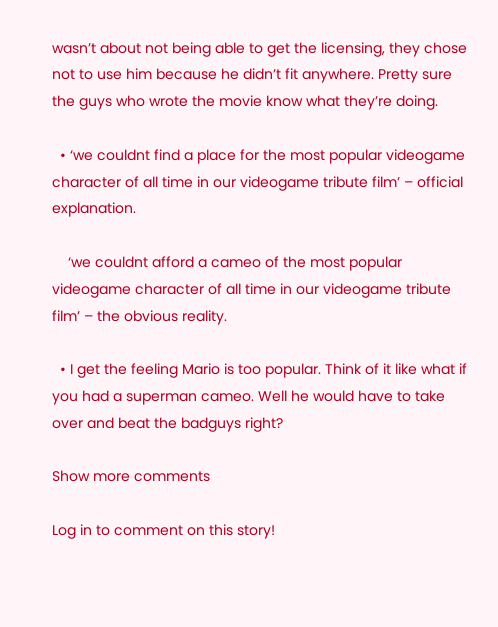wasn’t about not being able to get the licensing, they chose not to use him because he didn’t fit anywhere. Pretty sure the guys who wrote the movie know what they’re doing.

  • ‘we couldnt find a place for the most popular videogame character of all time in our videogame tribute film’ – official explanation.

    ‘we couldnt afford a cameo of the most popular videogame character of all time in our videogame tribute film’ – the obvious reality.

  • I get the feeling Mario is too popular. Think of it like what if you had a superman cameo. Well he would have to take over and beat the badguys right?

Show more comments

Log in to comment on this story!